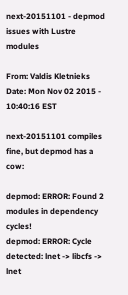next-20151101 - depmod issues with Lustre modules

From: Valdis Kletnieks
Date: Mon Nov 02 2015 - 10:40:16 EST

next-20151101 compiles fine, but depmod has a cow:

depmod: ERROR: Found 2 modules in dependency cycles!
depmod: ERROR: Cycle detected: lnet -> libcfs -> lnet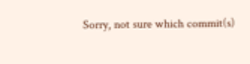Sorry, not sure which commit(s)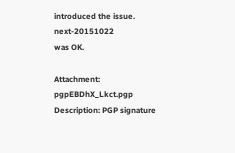introduced the issue. next-20151022
was OK.

Attachment: pgpEBDhX_Lkct.pgp
Description: PGP signature